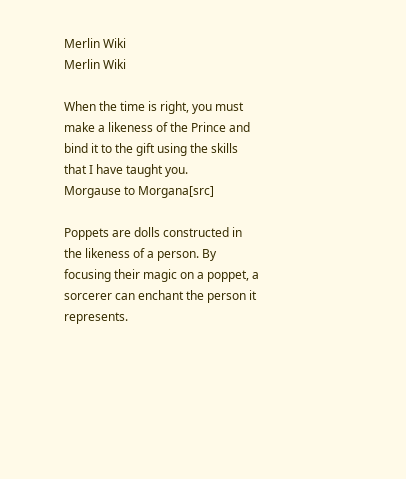Merlin Wiki
Merlin Wiki

When the time is right, you must make a likeness of the Prince and bind it to the gift using the skills that I have taught you.
Morgause to Morgana[src]

Poppets are dolls constructed in the likeness of a person. By focusing their magic on a poppet, a sorcerer can enchant the person it represents.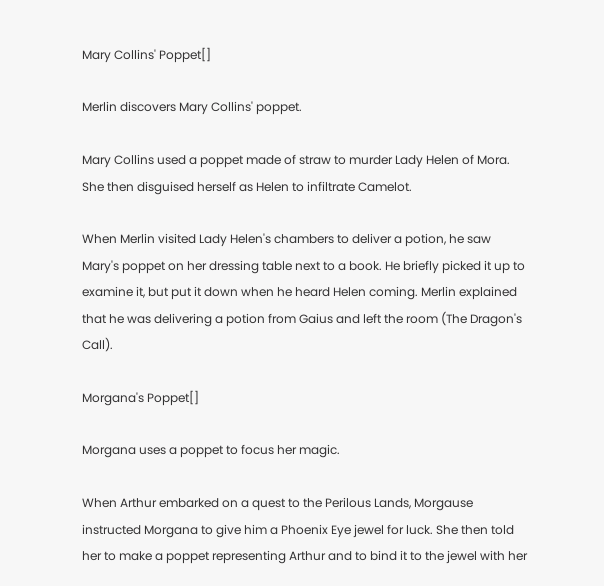Mary Collins' Poppet[]

Merlin discovers Mary Collins' poppet.

Mary Collins used a poppet made of straw to murder Lady Helen of Mora. She then disguised herself as Helen to infiltrate Camelot.

When Merlin visited Lady Helen's chambers to deliver a potion, he saw Mary's poppet on her dressing table next to a book. He briefly picked it up to examine it, but put it down when he heard Helen coming. Merlin explained that he was delivering a potion from Gaius and left the room (The Dragon's Call).

Morgana's Poppet[]

Morgana uses a poppet to focus her magic.

When Arthur embarked on a quest to the Perilous Lands, Morgause instructed Morgana to give him a Phoenix Eye jewel for luck. She then told her to make a poppet representing Arthur and to bind it to the jewel with her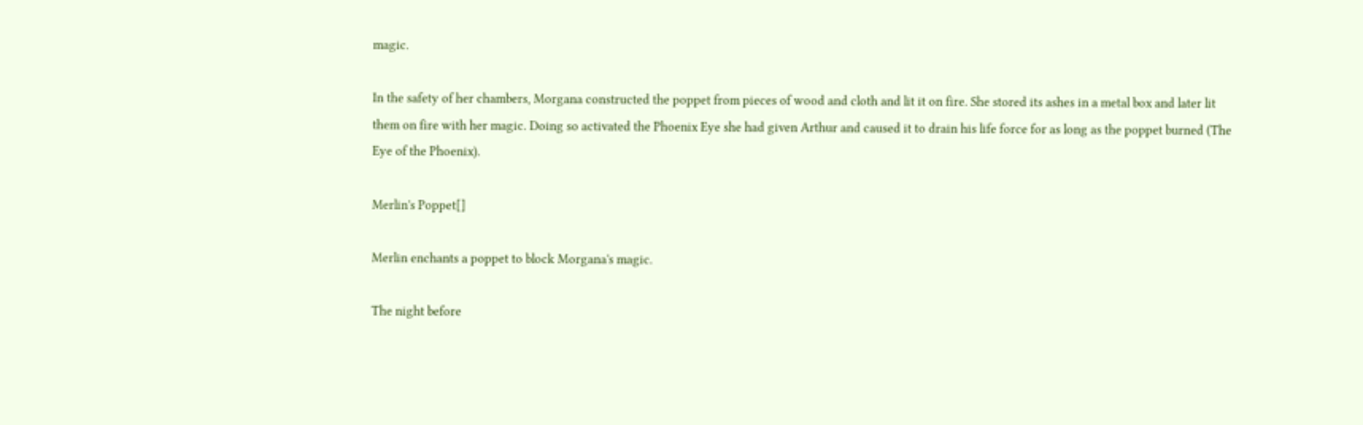magic.

In the safety of her chambers, Morgana constructed the poppet from pieces of wood and cloth and lit it on fire. She stored its ashes in a metal box and later lit them on fire with her magic. Doing so activated the Phoenix Eye she had given Arthur and caused it to drain his life force for as long as the poppet burned (The Eye of the Phoenix).

Merlin's Poppet[]

Merlin enchants a poppet to block Morgana's magic.

The night before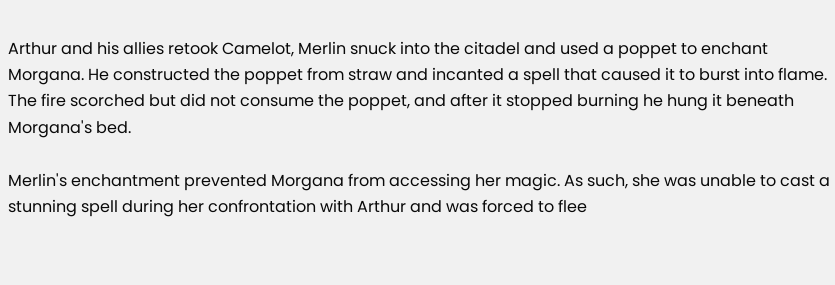Arthur and his allies retook Camelot, Merlin snuck into the citadel and used a poppet to enchant Morgana. He constructed the poppet from straw and incanted a spell that caused it to burst into flame. The fire scorched but did not consume the poppet, and after it stopped burning he hung it beneath Morgana's bed.

Merlin's enchantment prevented Morgana from accessing her magic. As such, she was unable to cast a stunning spell during her confrontation with Arthur and was forced to flee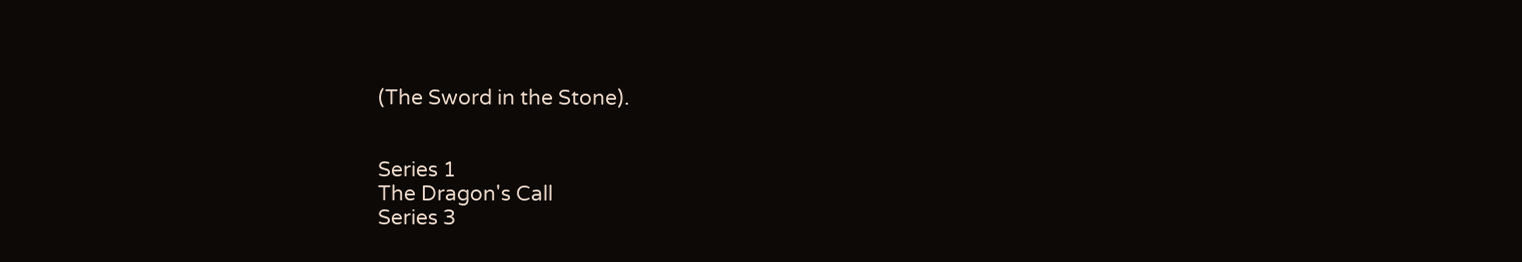(The Sword in the Stone).


Series 1
The Dragon's Call
Series 3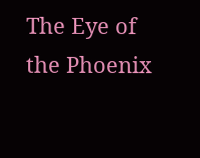The Eye of the Phoenix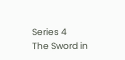Series 4
The Sword in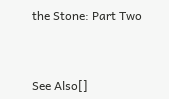the Stone: Part Two



See Also[]